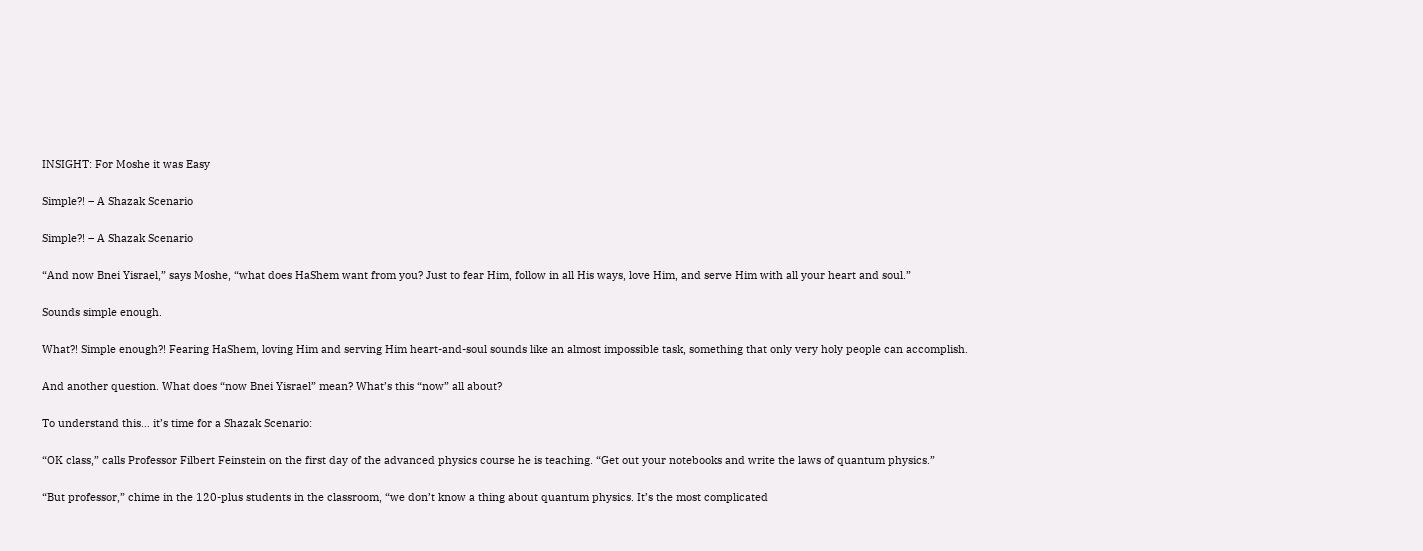INSIGHT: For Moshe it was Easy

Simple?! – A Shazak Scenario

Simple?! – A Shazak Scenario

“And now Bnei Yisrael,” says Moshe, “what does HaShem want from you? Just to fear Him, follow in all His ways, love Him, and serve Him with all your heart and soul.”

Sounds simple enough.

What?! Simple enough?! Fearing HaShem, loving Him and serving Him heart-and-soul sounds like an almost impossible task, something that only very holy people can accomplish.

And another question. What does “now Bnei Yisrael” mean? What’s this “now” all about?

To understand this… it’s time for a Shazak Scenario:

“OK class,” calls Professor Filbert Feinstein on the first day of the advanced physics course he is teaching. “Get out your notebooks and write the laws of quantum physics.”

“But professor,” chime in the 120-plus students in the classroom, “we don’t know a thing about quantum physics. It’s the most complicated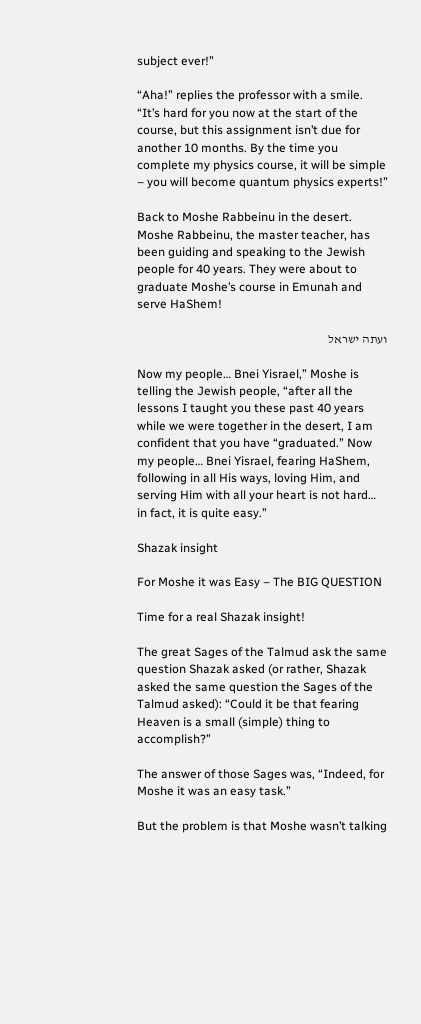subject ever!”

“Aha!” replies the professor with a smile. “It’s hard for you now at the start of the course, but this assignment isn’t due for another 10 months. By the time you complete my physics course, it will be simple – you will become quantum physics experts!”

Back to Moshe Rabbeinu in the desert. Moshe Rabbeinu, the master teacher, has been guiding and speaking to the Jewish people for 40 years. They were about to graduate Moshe’s course in Emunah and serve HaShem!

ועתה ישראל

Now my people… Bnei Yisrael,” Moshe is telling the Jewish people, “after all the lessons I taught you these past 40 years while we were together in the desert, I am confident that you have “graduated.” Now my people… Bnei Yisrael, fearing HaShem, following in all His ways, loving Him, and serving Him with all your heart is not hard… in fact, it is quite easy.”

Shazak insight

For Moshe it was Easy – The BIG QUESTION

Time for a real Shazak insight!

The great Sages of the Talmud ask the same question Shazak asked (or rather, Shazak asked the same question the Sages of the Talmud asked): “Could it be that fearing Heaven is a small (simple) thing to accomplish?”

The answer of those Sages was, “Indeed, for Moshe it was an easy task.”

But the problem is that Moshe wasn’t talking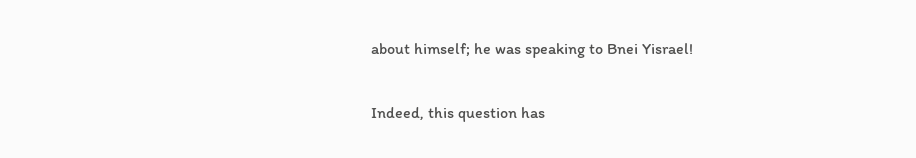about himself; he was speaking to Bnei Yisrael!

Indeed, this question has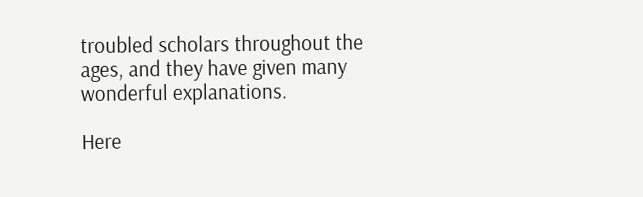troubled scholars throughout the ages, and they have given many wonderful explanations.

Here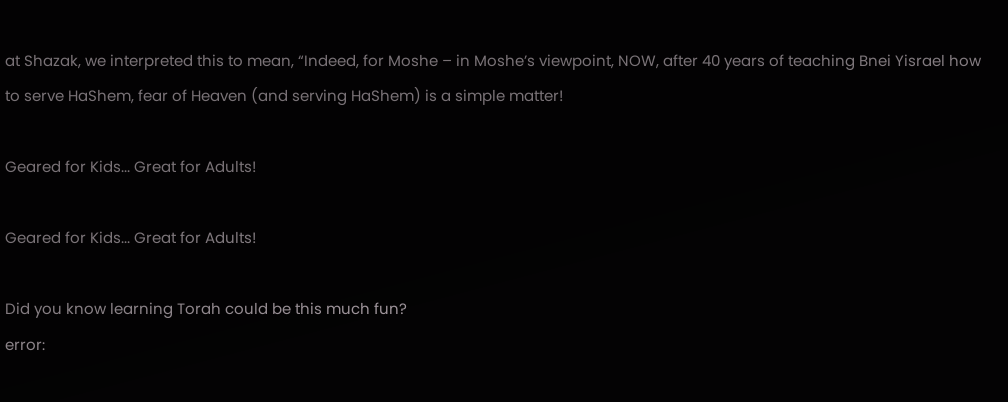at Shazak, we interpreted this to mean, “Indeed, for Moshe – in Moshe’s viewpoint, NOW, after 40 years of teaching Bnei Yisrael how to serve HaShem, fear of Heaven (and serving HaShem) is a simple matter!

Geared for Kids... Great for Adults!

Geared for Kids... Great for Adults!

Did you know learning Torah could be this much fun?
error: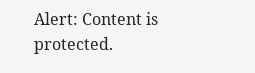Alert: Content is protected.